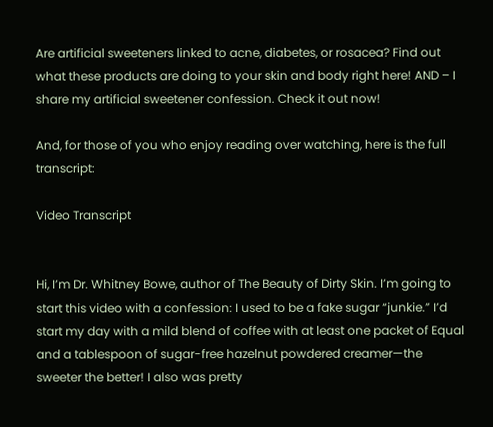Are artificial sweeteners linked to acne, diabetes, or rosacea? Find out what these products are doing to your skin and body right here! AND – I share my artificial sweetener confession. Check it out now!

And, for those of you who enjoy reading over watching, here is the full transcript:

Video Transcript


Hi, I’m Dr. Whitney Bowe, author of The Beauty of Dirty Skin. I’m going to start this video with a confession: I used to be a fake sugar “junkie.” I’d start my day with a mild blend of coffee with at least one packet of Equal and a tablespoon of sugar-free hazelnut powdered creamer—the sweeter the better! I also was pretty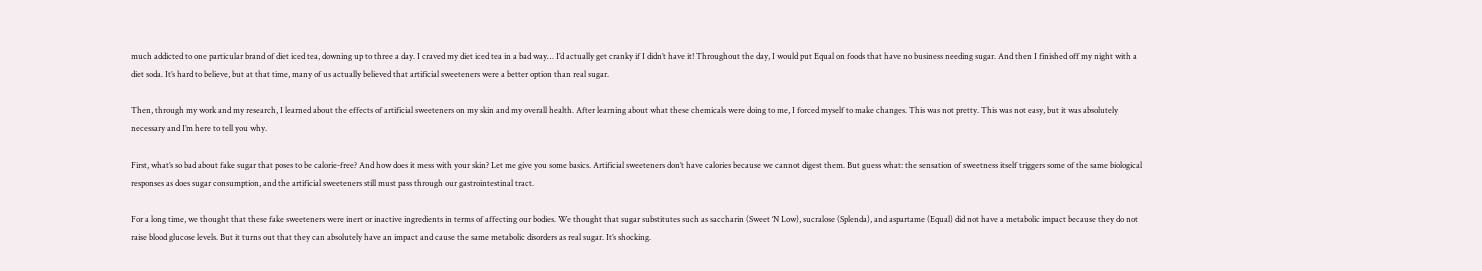much addicted to one particular brand of diet iced tea, downing up to three a day. I craved my diet iced tea in a bad way… I’d actually get cranky if I didn’t have it! Throughout the day, I would put Equal on foods that have no business needing sugar. And then I finished off my night with a diet soda. It’s hard to believe, but at that time, many of us actually believed that artificial sweeteners were a better option than real sugar.

Then, through my work and my research, I learned about the effects of artificial sweeteners on my skin and my overall health. After learning about what these chemicals were doing to me, I forced myself to make changes. This was not pretty. This was not easy, but it was absolutely necessary and I’m here to tell you why.

First, what’s so bad about fake sugar that poses to be calorie-free? And how does it mess with your skin? Let me give you some basics. Artificial sweeteners don’t have calories because we cannot digest them. But guess what: the sensation of sweetness itself triggers some of the same biological responses as does sugar consumption, and the artificial sweeteners still must pass through our gastrointestinal tract.

For a long time, we thought that these fake sweeteners were inert or inactive ingredients in terms of affecting our bodies. We thought that sugar substitutes such as saccharin (Sweet ‘N Low), sucralose (Splenda), and aspartame (Equal) did not have a metabolic impact because they do not raise blood glucose levels. But it turns out that they can absolutely have an impact and cause the same metabolic disorders as real sugar. It’s shocking.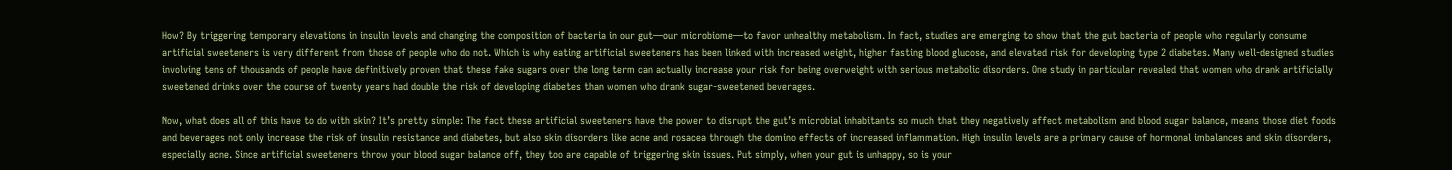How? By triggering temporary elevations in insulin levels and changing the composition of bacteria in our gut—our microbiome—to favor unhealthy metabolism. In fact, studies are emerging to show that the gut bacteria of people who regularly consume artificial sweeteners is very different from those of people who do not. Which is why eating artificial sweeteners has been linked with increased weight, higher fasting blood glucose, and elevated risk for developing type 2 diabetes. Many well-designed studies involving tens of thousands of people have definitively proven that these fake sugars over the long term can actually increase your risk for being overweight with serious metabolic disorders. One study in particular revealed that women who drank artificially sweetened drinks over the course of twenty years had double the risk of developing diabetes than women who drank sugar-sweetened beverages.

Now, what does all of this have to do with skin? It’s pretty simple: The fact these artificial sweeteners have the power to disrupt the gut’s microbial inhabitants so much that they negatively affect metabolism and blood sugar balance, means those diet foods and beverages not only increase the risk of insulin resistance and diabetes, but also skin disorders like acne and rosacea through the domino effects of increased inflammation. High insulin levels are a primary cause of hormonal imbalances and skin disorders, especially acne. Since artificial sweeteners throw your blood sugar balance off, they too are capable of triggering skin issues. Put simply, when your gut is unhappy, so is your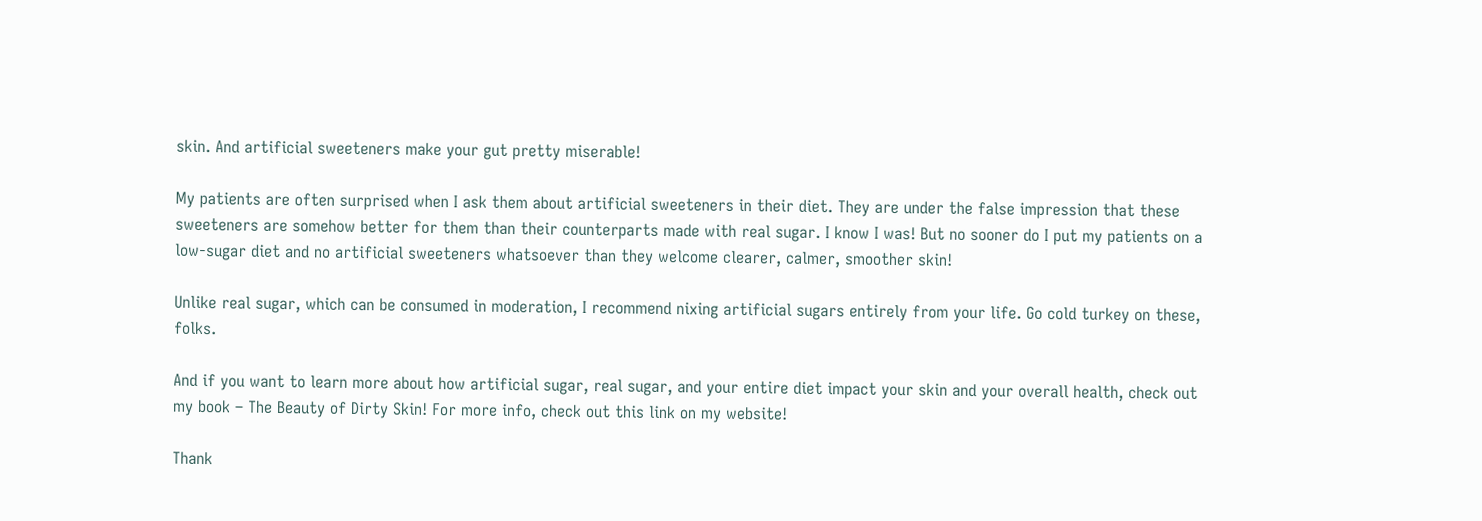skin. And artificial sweeteners make your gut pretty miserable!

My patients are often surprised when I ask them about artificial sweeteners in their diet. They are under the false impression that these sweeteners are somehow better for them than their counterparts made with real sugar. I know I was! But no sooner do I put my patients on a low-sugar diet and no artificial sweeteners whatsoever than they welcome clearer, calmer, smoother skin!

Unlike real sugar, which can be consumed in moderation, I recommend nixing artificial sugars entirely from your life. Go cold turkey on these, folks.

And if you want to learn more about how artificial sugar, real sugar, and your entire diet impact your skin and your overall health, check out my book – The Beauty of Dirty Skin! For more info, check out this link on my website!

Thank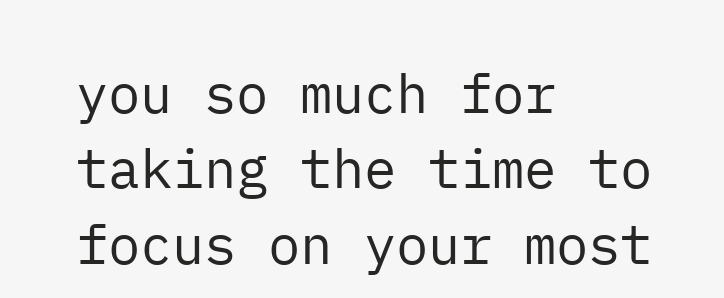you so much for taking the time to focus on your most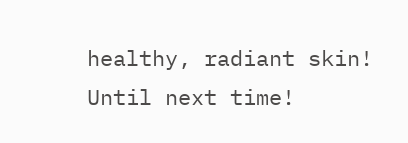healthy, radiant skin! Until next time!